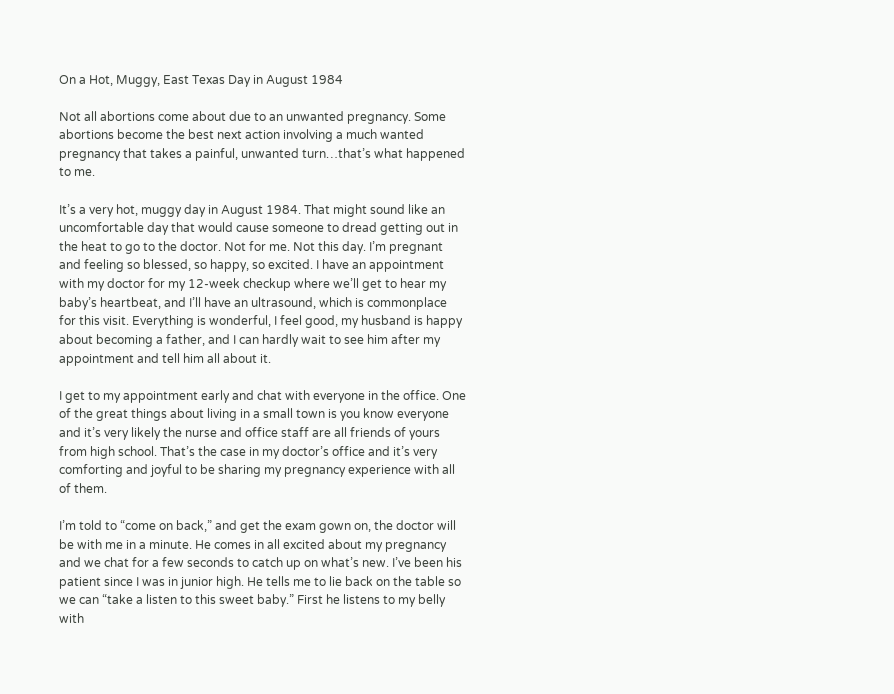On a Hot, Muggy, East Texas Day in August 1984

Not all abortions come about due to an unwanted pregnancy. Some abortions become the best next action involving a much wanted pregnancy that takes a painful, unwanted turn…that’s what happened to me.

It’s a very hot, muggy day in August 1984. That might sound like an uncomfortable day that would cause someone to dread getting out in the heat to go to the doctor. Not for me. Not this day. I’m pregnant and feeling so blessed, so happy, so excited. I have an appointment with my doctor for my 12-week checkup where we’ll get to hear my baby’s heartbeat, and I’ll have an ultrasound, which is commonplace for this visit. Everything is wonderful, I feel good, my husband is happy about becoming a father, and I can hardly wait to see him after my appointment and tell him all about it.

I get to my appointment early and chat with everyone in the office. One of the great things about living in a small town is you know everyone and it’s very likely the nurse and office staff are all friends of yours from high school. That’s the case in my doctor’s office and it’s very comforting and joyful to be sharing my pregnancy experience with all of them.

I’m told to “come on back,” and get the exam gown on, the doctor will be with me in a minute. He comes in all excited about my pregnancy and we chat for a few seconds to catch up on what’s new. I’ve been his patient since I was in junior high. He tells me to lie back on the table so we can “take a listen to this sweet baby.” First he listens to my belly with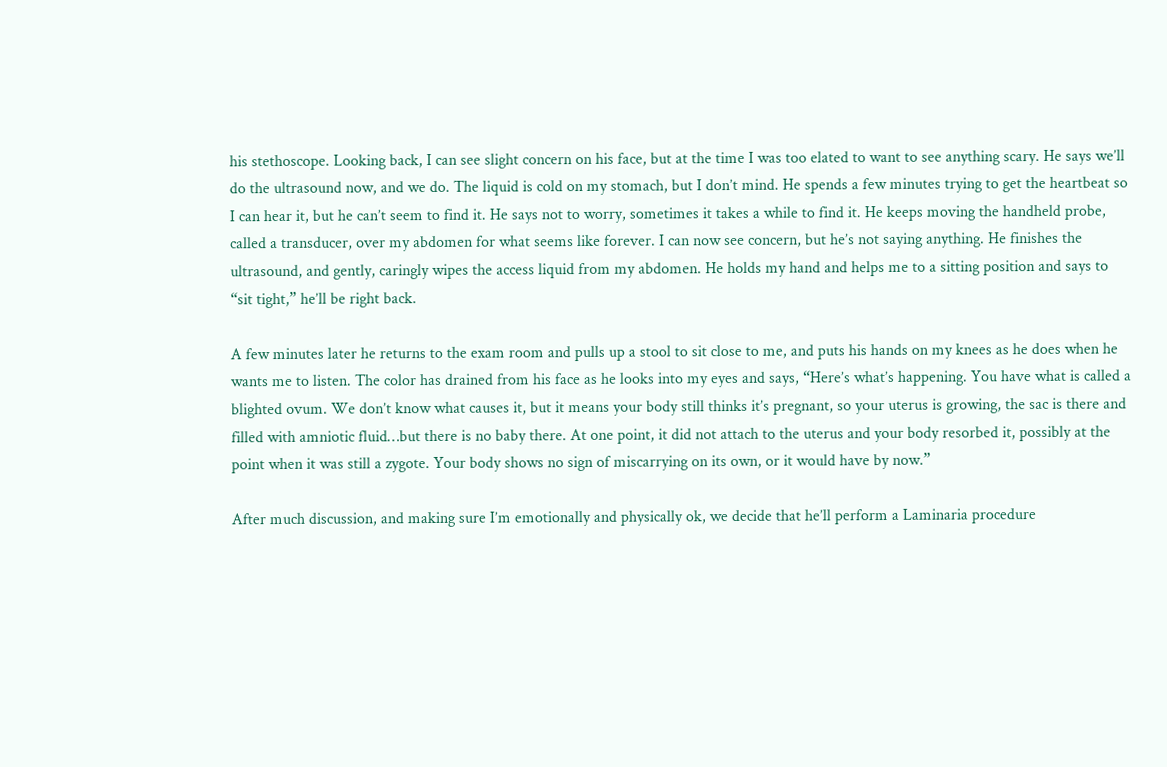his stethoscope. Looking back, I can see slight concern on his face, but at the time I was too elated to want to see anything scary. He says we’ll do the ultrasound now, and we do. The liquid is cold on my stomach, but I don’t mind. He spends a few minutes trying to get the heartbeat so I can hear it, but he can’t seem to find it. He says not to worry, sometimes it takes a while to find it. He keeps moving the handheld probe, called a transducer, over my abdomen for what seems like forever. I can now see concern, but he’s not saying anything. He finishes the ultrasound, and gently, caringly wipes the access liquid from my abdomen. He holds my hand and helps me to a sitting position and says to “sit tight,” he’ll be right back.

A few minutes later he returns to the exam room and pulls up a stool to sit close to me, and puts his hands on my knees as he does when he wants me to listen. The color has drained from his face as he looks into my eyes and says, “Here’s what’s happening. You have what is called a blighted ovum. We don’t know what causes it, but it means your body still thinks it’s pregnant, so your uterus is growing, the sac is there and filled with amniotic fluid…but there is no baby there. At one point, it did not attach to the uterus and your body resorbed it, possibly at the point when it was still a zygote. Your body shows no sign of miscarrying on its own, or it would have by now.”

After much discussion, and making sure I’m emotionally and physically ok, we decide that he’ll perform a Laminaria procedure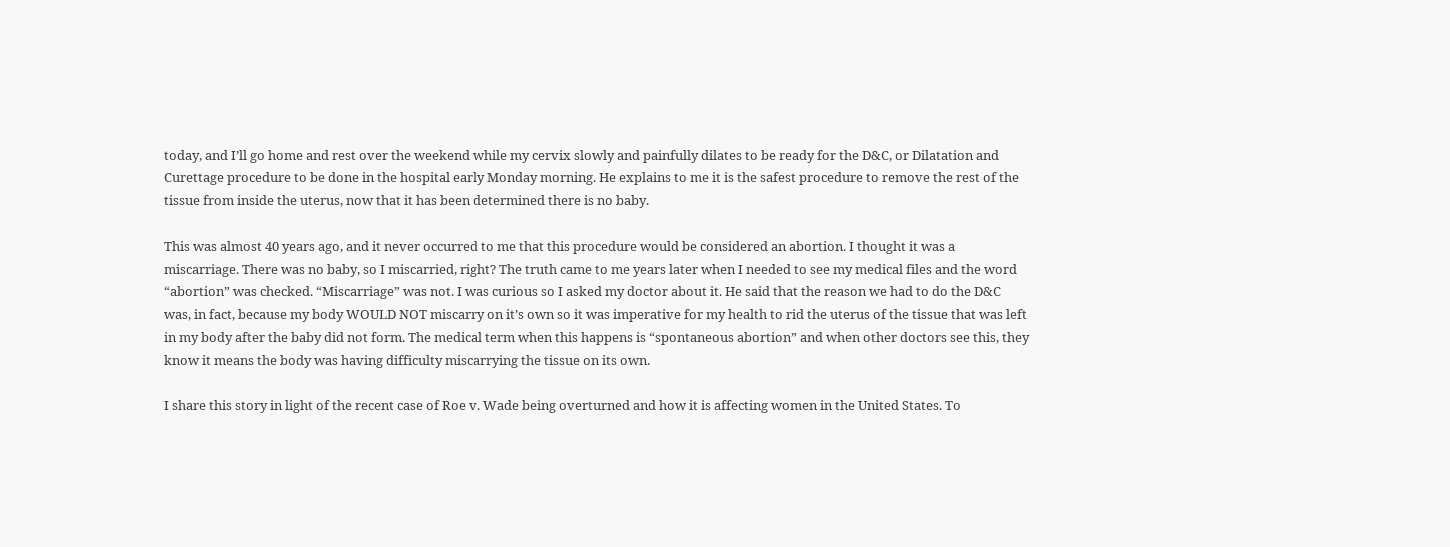today, and I’ll go home and rest over the weekend while my cervix slowly and painfully dilates to be ready for the D&C, or Dilatation and Curettage procedure to be done in the hospital early Monday morning. He explains to me it is the safest procedure to remove the rest of the tissue from inside the uterus, now that it has been determined there is no baby.

This was almost 40 years ago, and it never occurred to me that this procedure would be considered an abortion. I thought it was a miscarriage. There was no baby, so I miscarried, right? The truth came to me years later when I needed to see my medical files and the word “abortion” was checked. “Miscarriage” was not. I was curious so I asked my doctor about it. He said that the reason we had to do the D&C was, in fact, because my body WOULD NOT miscarry on it’s own so it was imperative for my health to rid the uterus of the tissue that was left in my body after the baby did not form. The medical term when this happens is “spontaneous abortion” and when other doctors see this, they know it means the body was having difficulty miscarrying the tissue on its own.

I share this story in light of the recent case of Roe v. Wade being overturned and how it is affecting women in the United States. To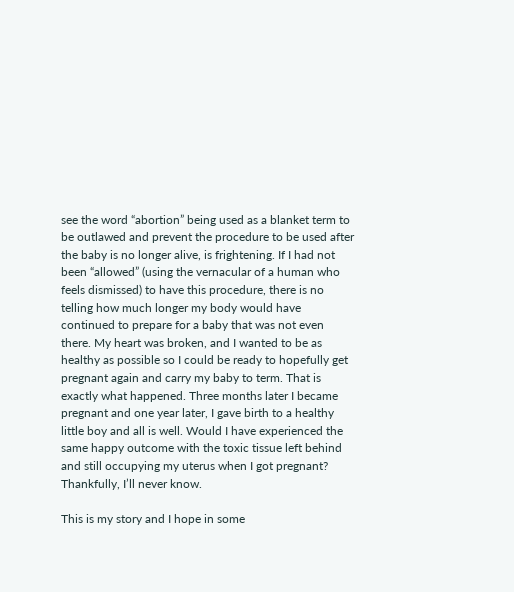see the word “abortion” being used as a blanket term to be outlawed and prevent the procedure to be used after the baby is no longer alive, is frightening. If I had not been “allowed” (using the vernacular of a human who feels dismissed) to have this procedure, there is no telling how much longer my body would have continued to prepare for a baby that was not even there. My heart was broken, and I wanted to be as healthy as possible so I could be ready to hopefully get pregnant again and carry my baby to term. That is exactly what happened. Three months later I became pregnant and one year later, I gave birth to a healthy little boy and all is well. Would I have experienced the same happy outcome with the toxic tissue left behind and still occupying my uterus when I got pregnant? Thankfully, I’ll never know.

This is my story and I hope in some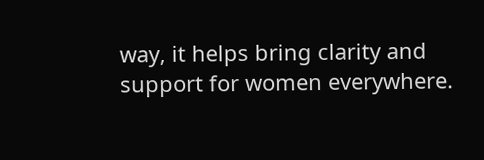way, it helps bring clarity and support for women everywhere.